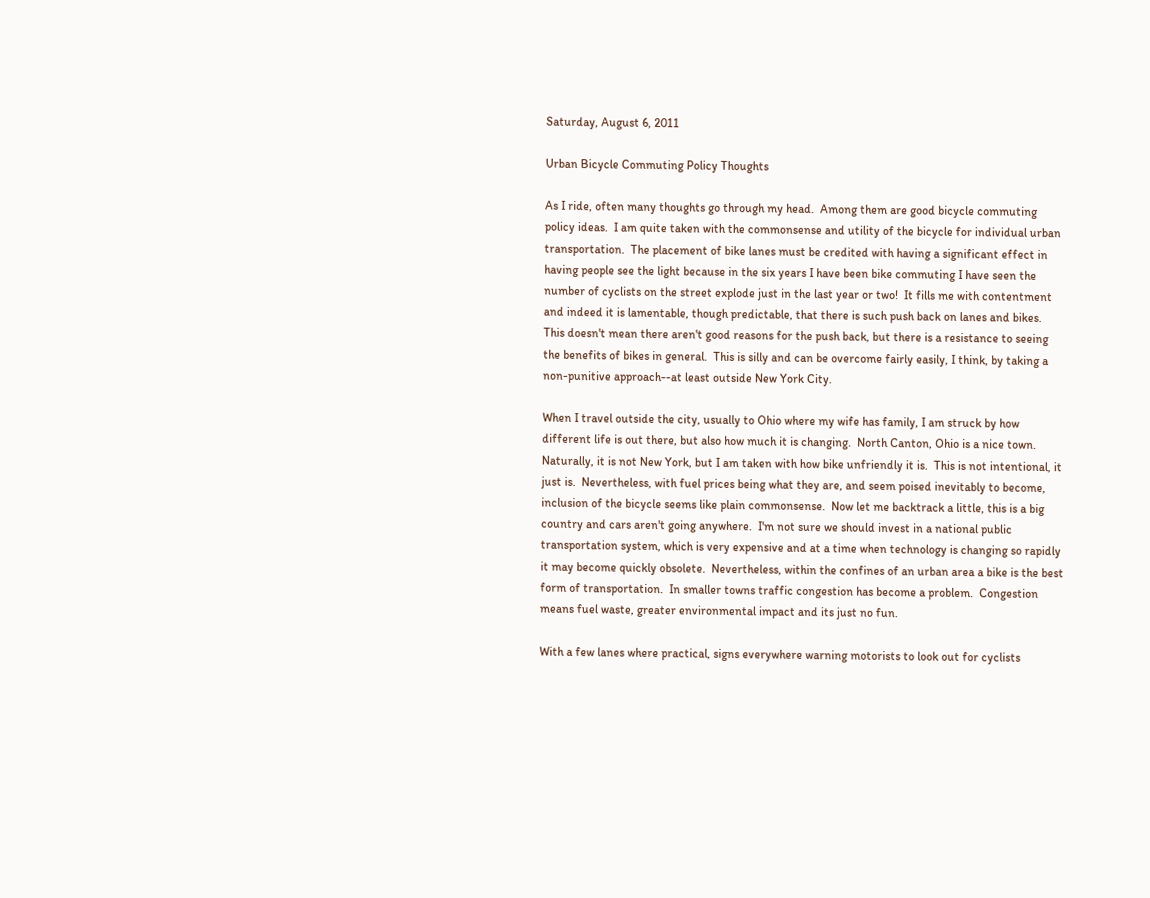Saturday, August 6, 2011

Urban Bicycle Commuting Policy Thoughts

As I ride, often many thoughts go through my head.  Among them are good bicycle commuting policy ideas.  I am quite taken with the commonsense and utility of the bicycle for individual urban transportation.  The placement of bike lanes must be credited with having a significant effect in having people see the light because in the six years I have been bike commuting I have seen the number of cyclists on the street explode just in the last year or two!  It fills me with contentment and indeed it is lamentable, though predictable, that there is such push back on lanes and bikes.  This doesn't mean there aren't good reasons for the push back, but there is a resistance to seeing the benefits of bikes in general.  This is silly and can be overcome fairly easily, I think, by taking a non-punitive approach--at least outside New York City.

When I travel outside the city, usually to Ohio where my wife has family, I am struck by how different life is out there, but also how much it is changing.  North Canton, Ohio is a nice town. Naturally, it is not New York, but I am taken with how bike unfriendly it is.  This is not intentional, it just is.  Nevertheless, with fuel prices being what they are, and seem poised inevitably to become, inclusion of the bicycle seems like plain commonsense.  Now let me backtrack a little, this is a big country and cars aren't going anywhere.  I'm not sure we should invest in a national public transportation system, which is very expensive and at a time when technology is changing so rapidly it may become quickly obsolete.  Nevertheless, within the confines of an urban area a bike is the best form of transportation.  In smaller towns traffic congestion has become a problem.  Congestion means fuel waste, greater environmental impact and its just no fun.

With a few lanes where practical, signs everywhere warning motorists to look out for cyclists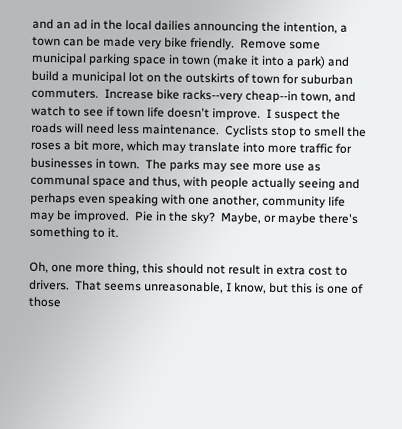and an ad in the local dailies announcing the intention, a town can be made very bike friendly.  Remove some municipal parking space in town (make it into a park) and build a municipal lot on the outskirts of town for suburban commuters.  Increase bike racks--very cheap--in town, and watch to see if town life doesn't improve.  I suspect the roads will need less maintenance.  Cyclists stop to smell the roses a bit more, which may translate into more traffic for businesses in town.  The parks may see more use as communal space and thus, with people actually seeing and perhaps even speaking with one another, community life may be improved.  Pie in the sky?  Maybe, or maybe there's something to it.

Oh, one more thing, this should not result in extra cost to drivers.  That seems unreasonable, I know, but this is one of those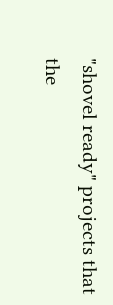"shovel ready" projects that the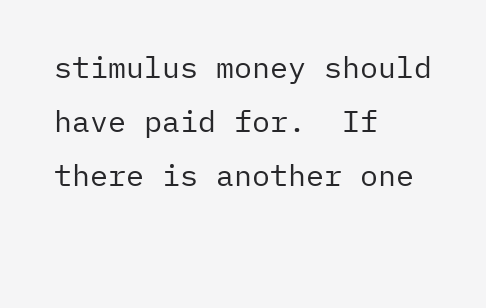stimulus money should have paid for.  If there is another one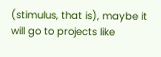(stimulus, that is), maybe it will go to projects like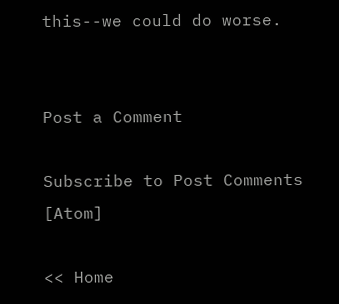this--we could do worse.


Post a Comment

Subscribe to Post Comments [Atom]

<< Home